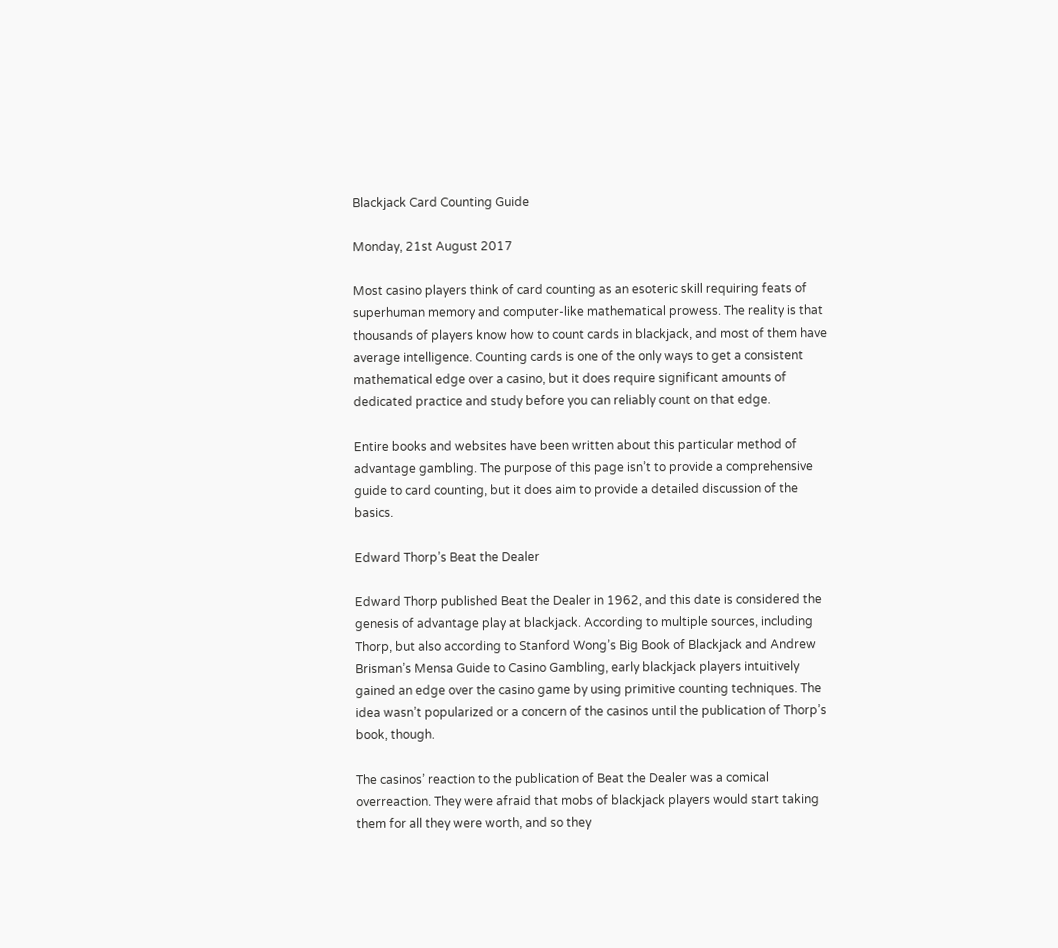Blackjack Card Counting Guide

Monday, 21st August 2017

Most casino players think of card counting as an esoteric skill requiring feats of superhuman memory and computer-like mathematical prowess. The reality is that thousands of players know how to count cards in blackjack, and most of them have average intelligence. Counting cards is one of the only ways to get a consistent mathematical edge over a casino, but it does require significant amounts of dedicated practice and study before you can reliably count on that edge.

Entire books and websites have been written about this particular method of advantage gambling. The purpose of this page isn’t to provide a comprehensive guide to card counting, but it does aim to provide a detailed discussion of the basics.

Edward Thorp’s Beat the Dealer

Edward Thorp published Beat the Dealer in 1962, and this date is considered the genesis of advantage play at blackjack. According to multiple sources, including Thorp, but also according to Stanford Wong’s Big Book of Blackjack and Andrew Brisman’s Mensa Guide to Casino Gambling, early blackjack players intuitively gained an edge over the casino game by using primitive counting techniques. The idea wasn’t popularized or a concern of the casinos until the publication of Thorp’s book, though.

The casinos’ reaction to the publication of Beat the Dealer was a comical overreaction. They were afraid that mobs of blackjack players would start taking them for all they were worth, and so they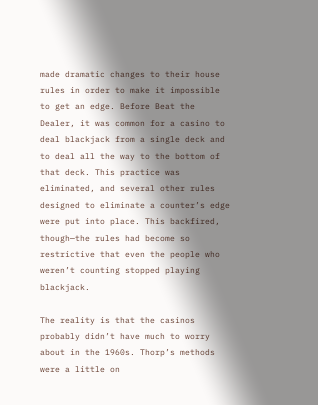made dramatic changes to their house rules in order to make it impossible to get an edge. Before Beat the Dealer, it was common for a casino to deal blackjack from a single deck and to deal all the way to the bottom of that deck. This practice was eliminated, and several other rules designed to eliminate a counter’s edge were put into place. This backfired, though—the rules had become so restrictive that even the people who weren’t counting stopped playing blackjack.

The reality is that the casinos probably didn’t have much to worry about in the 1960s. Thorp’s methods were a little on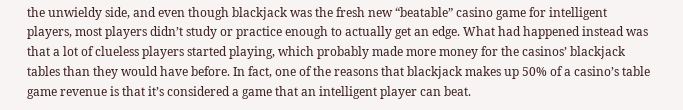the unwieldy side, and even though blackjack was the fresh new “beatable” casino game for intelligent players, most players didn’t study or practice enough to actually get an edge. What had happened instead was that a lot of clueless players started playing, which probably made more money for the casinos’ blackjack tables than they would have before. In fact, one of the reasons that blackjack makes up 50% of a casino’s table game revenue is that it’s considered a game that an intelligent player can beat.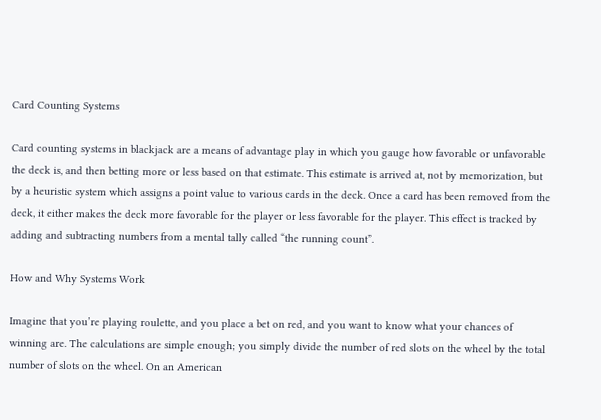Card Counting Systems

Card counting systems in blackjack are a means of advantage play in which you gauge how favorable or unfavorable the deck is, and then betting more or less based on that estimate. This estimate is arrived at, not by memorization, but by a heuristic system which assigns a point value to various cards in the deck. Once a card has been removed from the deck, it either makes the deck more favorable for the player or less favorable for the player. This effect is tracked by adding and subtracting numbers from a mental tally called “the running count”.

How and Why Systems Work

Imagine that you’re playing roulette, and you place a bet on red, and you want to know what your chances of winning are. The calculations are simple enough; you simply divide the number of red slots on the wheel by the total number of slots on the wheel. On an American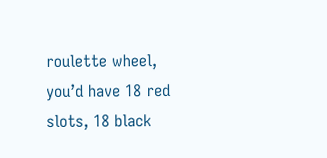roulette wheel, you’d have 18 red slots, 18 black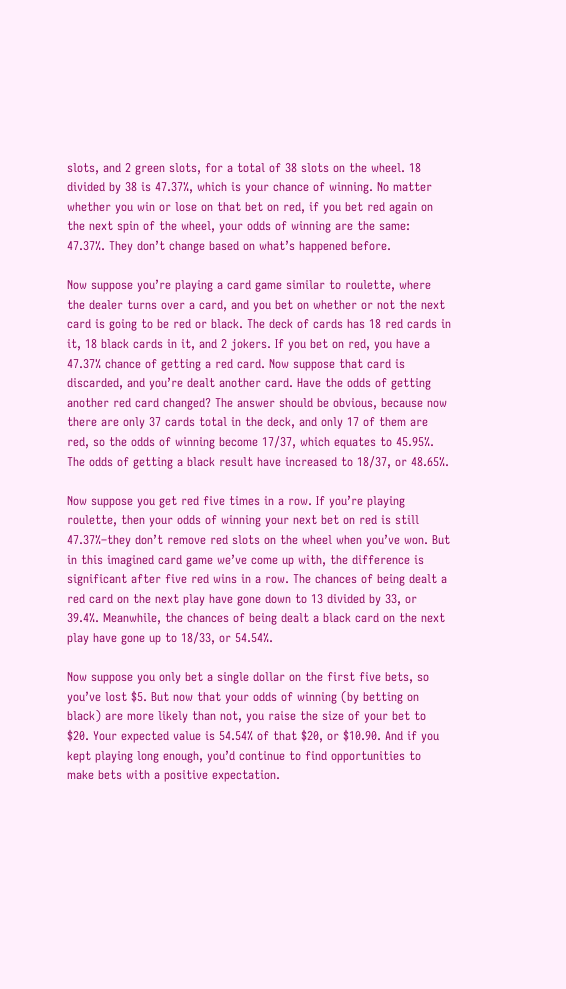slots, and 2 green slots, for a total of 38 slots on the wheel. 18 divided by 38 is 47.37%, which is your chance of winning. No matter whether you win or lose on that bet on red, if you bet red again on the next spin of the wheel, your odds of winning are the same: 47.37%. They don’t change based on what’s happened before.

Now suppose you’re playing a card game similar to roulette, where the dealer turns over a card, and you bet on whether or not the next card is going to be red or black. The deck of cards has 18 red cards in it, 18 black cards in it, and 2 jokers. If you bet on red, you have a 47.37% chance of getting a red card. Now suppose that card is discarded, and you’re dealt another card. Have the odds of getting another red card changed? The answer should be obvious, because now there are only 37 cards total in the deck, and only 17 of them are red, so the odds of winning become 17/37, which equates to 45.95%. The odds of getting a black result have increased to 18/37, or 48.65%.

Now suppose you get red five times in a row. If you’re playing roulette, then your odds of winning your next bet on red is still 47.37%–they don’t remove red slots on the wheel when you’ve won. But in this imagined card game we’ve come up with, the difference is significant after five red wins in a row. The chances of being dealt a red card on the next play have gone down to 13 divided by 33, or 39.4%. Meanwhile, the chances of being dealt a black card on the next play have gone up to 18/33, or 54.54%.

Now suppose you only bet a single dollar on the first five bets, so you’ve lost $5. But now that your odds of winning (by betting on black) are more likely than not, you raise the size of your bet to $20. Your expected value is 54.54% of that $20, or $10.90. And if you kept playing long enough, you’d continue to find opportunities to make bets with a positive expectation.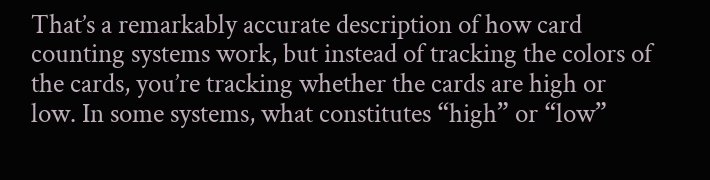That’s a remarkably accurate description of how card counting systems work, but instead of tracking the colors of the cards, you’re tracking whether the cards are high or low. In some systems, what constitutes “high” or “low”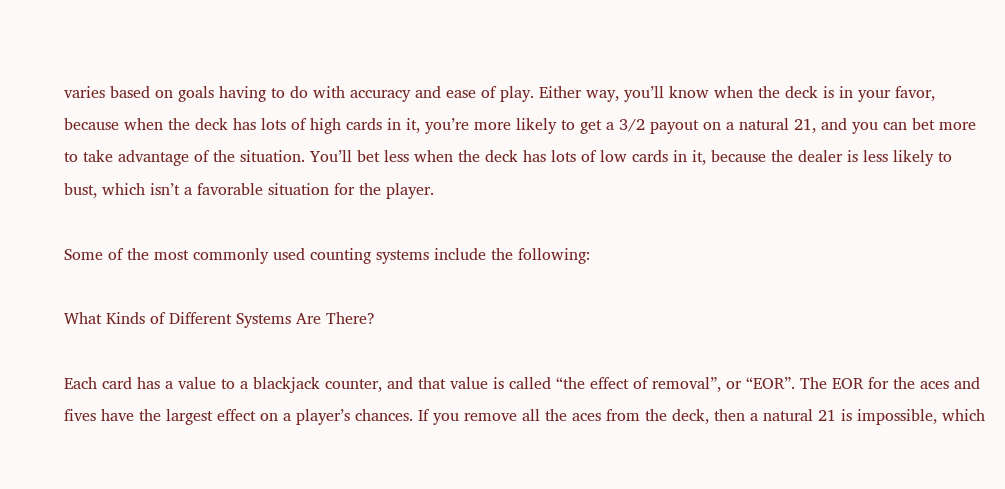varies based on goals having to do with accuracy and ease of play. Either way, you’ll know when the deck is in your favor, because when the deck has lots of high cards in it, you’re more likely to get a 3/2 payout on a natural 21, and you can bet more to take advantage of the situation. You’ll bet less when the deck has lots of low cards in it, because the dealer is less likely to bust, which isn’t a favorable situation for the player.

Some of the most commonly used counting systems include the following:

What Kinds of Different Systems Are There?

Each card has a value to a blackjack counter, and that value is called “the effect of removal”, or “EOR”. The EOR for the aces and fives have the largest effect on a player’s chances. If you remove all the aces from the deck, then a natural 21 is impossible, which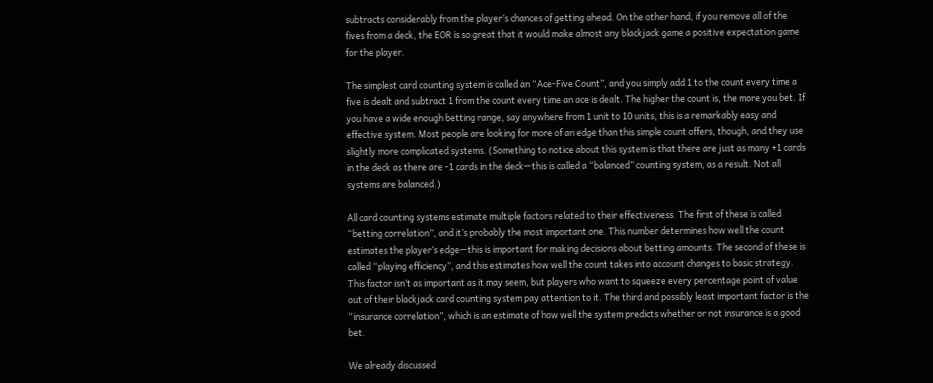subtracts considerably from the player’s chances of getting ahead. On the other hand, if you remove all of the fives from a deck, the EOR is so great that it would make almost any blackjack game a positive expectation game for the player.

The simplest card counting system is called an “Ace-Five Count”, and you simply add 1 to the count every time a five is dealt and subtract 1 from the count every time an ace is dealt. The higher the count is, the more you bet. If you have a wide enough betting range, say anywhere from 1 unit to 10 units, this is a remarkably easy and effective system. Most people are looking for more of an edge than this simple count offers, though, and they use slightly more complicated systems. (Something to notice about this system is that there are just as many +1 cards in the deck as there are -1 cards in the deck—this is called a “balanced” counting system, as a result. Not all systems are balanced.)

All card counting systems estimate multiple factors related to their effectiveness. The first of these is called “betting correlation”, and it’s probably the most important one. This number determines how well the count estimates the player’s edge—this is important for making decisions about betting amounts. The second of these is called “playing efficiency”, and this estimates how well the count takes into account changes to basic strategy. This factor isn’t as important as it may seem, but players who want to squeeze every percentage point of value out of their blackjack card counting system pay attention to it. The third and possibly least important factor is the “insurance correlation”, which is an estimate of how well the system predicts whether or not insurance is a good bet.

We already discussed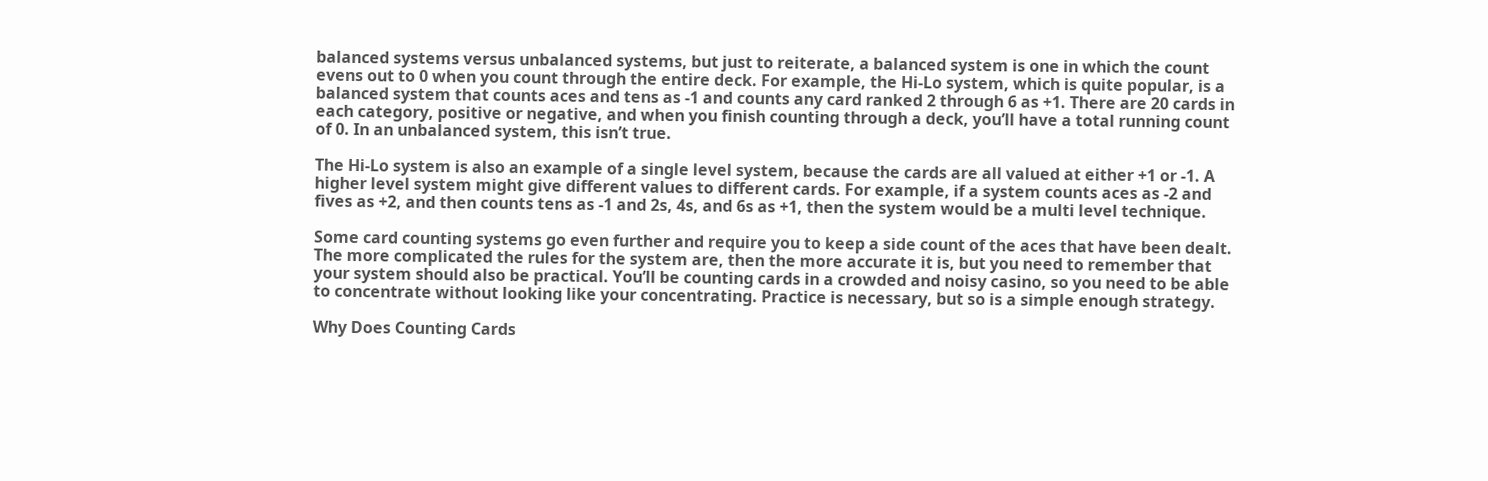balanced systems versus unbalanced systems, but just to reiterate, a balanced system is one in which the count evens out to 0 when you count through the entire deck. For example, the Hi-Lo system, which is quite popular, is a balanced system that counts aces and tens as -1 and counts any card ranked 2 through 6 as +1. There are 20 cards in each category, positive or negative, and when you finish counting through a deck, you’ll have a total running count of 0. In an unbalanced system, this isn’t true.

The Hi-Lo system is also an example of a single level system, because the cards are all valued at either +1 or -1. A higher level system might give different values to different cards. For example, if a system counts aces as -2 and fives as +2, and then counts tens as -1 and 2s, 4s, and 6s as +1, then the system would be a multi level technique.

Some card counting systems go even further and require you to keep a side count of the aces that have been dealt. The more complicated the rules for the system are, then the more accurate it is, but you need to remember that your system should also be practical. You’ll be counting cards in a crowded and noisy casino, so you need to be able to concentrate without looking like your concentrating. Practice is necessary, but so is a simple enough strategy.

Why Does Counting Cards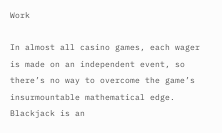Work

In almost all casino games, each wager is made on an independent event, so there’s no way to overcome the game’s insurmountable mathematical edge. Blackjack is an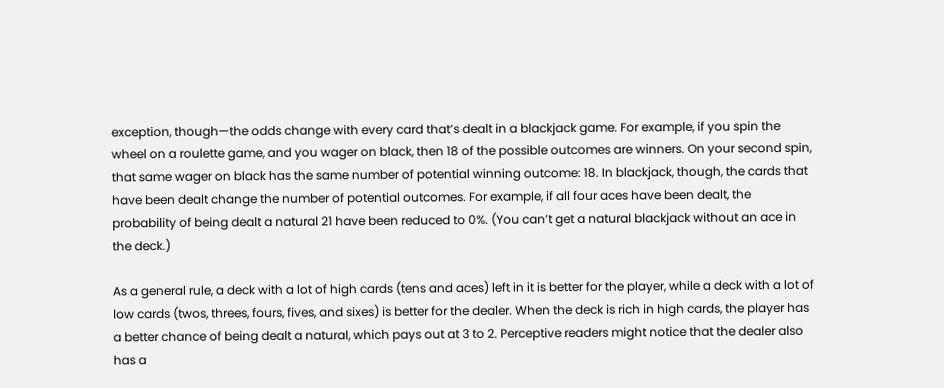exception, though—the odds change with every card that’s dealt in a blackjack game. For example, if you spin the wheel on a roulette game, and you wager on black, then 18 of the possible outcomes are winners. On your second spin, that same wager on black has the same number of potential winning outcome: 18. In blackjack, though, the cards that have been dealt change the number of potential outcomes. For example, if all four aces have been dealt, the probability of being dealt a natural 21 have been reduced to 0%. (You can’t get a natural blackjack without an ace in the deck.)

As a general rule, a deck with a lot of high cards (tens and aces) left in it is better for the player, while a deck with a lot of low cards (twos, threes, fours, fives, and sixes) is better for the dealer. When the deck is rich in high cards, the player has a better chance of being dealt a natural, which pays out at 3 to 2. Perceptive readers might notice that the dealer also has a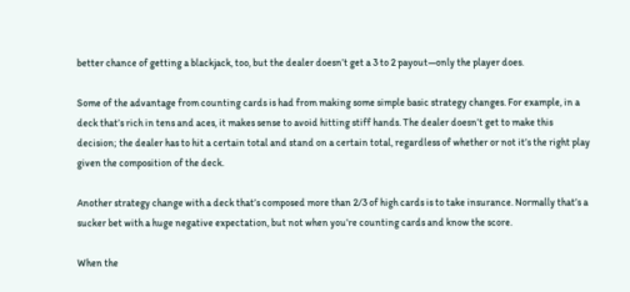better chance of getting a blackjack, too, but the dealer doesn’t get a 3 to 2 payout—only the player does.

Some of the advantage from counting cards is had from making some simple basic strategy changes. For example, in a deck that’s rich in tens and aces, it makes sense to avoid hitting stiff hands. The dealer doesn’t get to make this decision; the dealer has to hit a certain total and stand on a certain total, regardless of whether or not it’s the right play given the composition of the deck.

Another strategy change with a deck that’s composed more than 2/3 of high cards is to take insurance. Normally that’s a sucker bet with a huge negative expectation, but not when you’re counting cards and know the score.

When the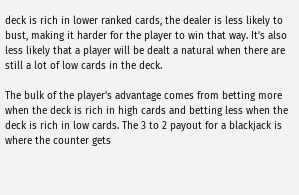deck is rich in lower ranked cards, the dealer is less likely to bust, making it harder for the player to win that way. It’s also less likely that a player will be dealt a natural when there are still a lot of low cards in the deck.

The bulk of the player’s advantage comes from betting more when the deck is rich in high cards and betting less when the deck is rich in low cards. The 3 to 2 payout for a blackjack is where the counter gets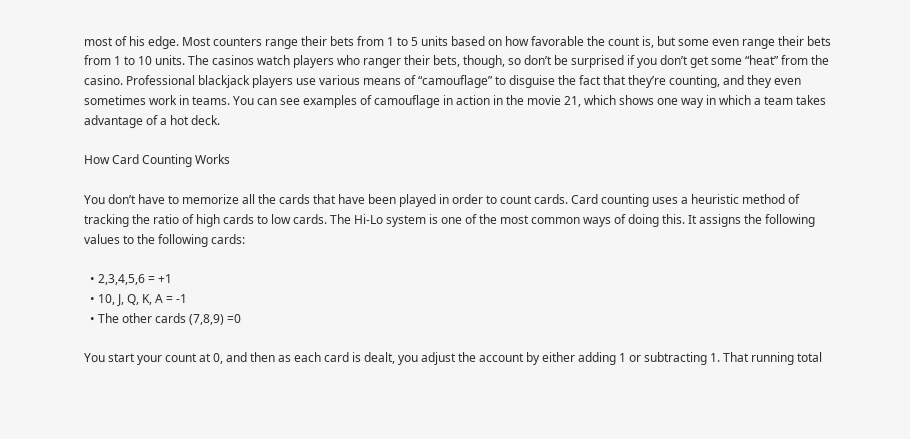most of his edge. Most counters range their bets from 1 to 5 units based on how favorable the count is, but some even range their bets from 1 to 10 units. The casinos watch players who ranger their bets, though, so don’t be surprised if you don’t get some “heat” from the casino. Professional blackjack players use various means of “camouflage” to disguise the fact that they’re counting, and they even sometimes work in teams. You can see examples of camouflage in action in the movie 21, which shows one way in which a team takes advantage of a hot deck.

How Card Counting Works

You don’t have to memorize all the cards that have been played in order to count cards. Card counting uses a heuristic method of tracking the ratio of high cards to low cards. The Hi-Lo system is one of the most common ways of doing this. It assigns the following values to the following cards:

  • 2,3,4,5,6 = +1
  • 10, J, Q, K, A = -1
  • The other cards (7,8,9) =0

You start your count at 0, and then as each card is dealt, you adjust the account by either adding 1 or subtracting 1. That running total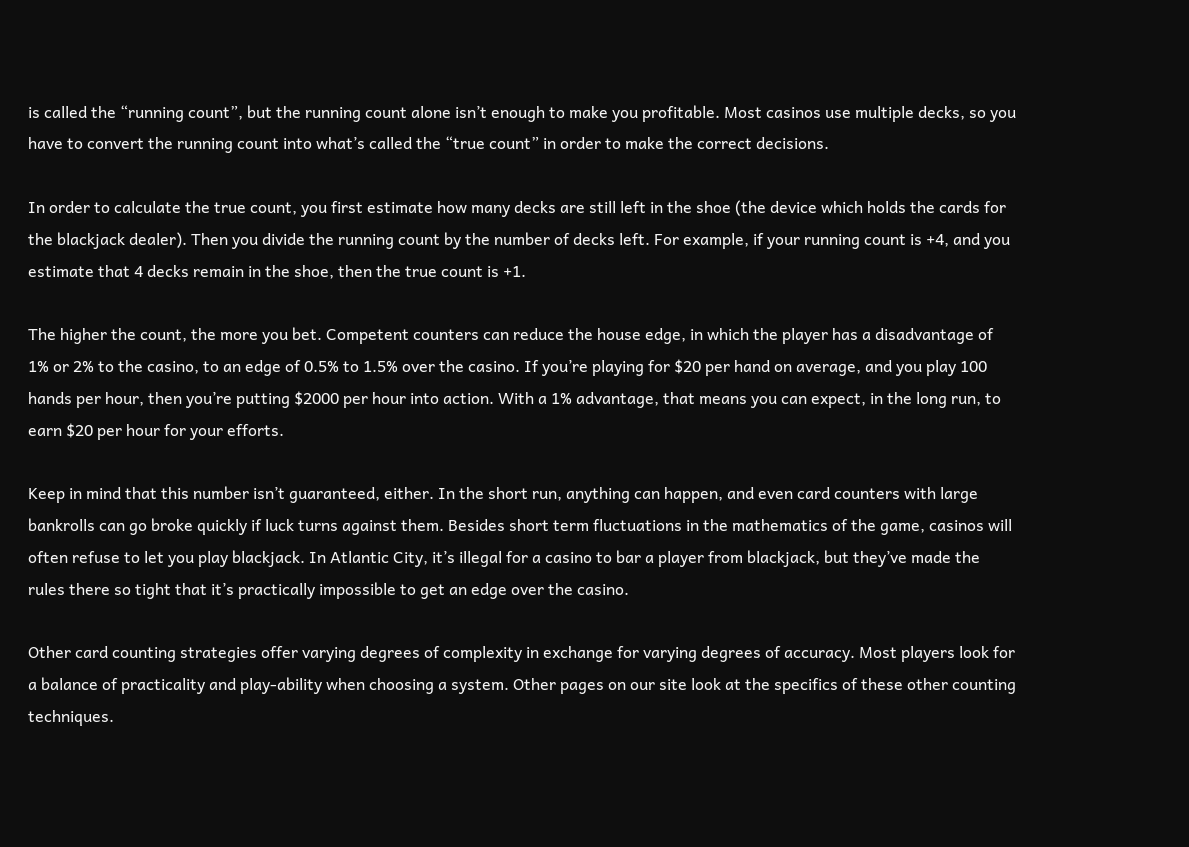is called the “running count”, but the running count alone isn’t enough to make you profitable. Most casinos use multiple decks, so you have to convert the running count into what’s called the “true count” in order to make the correct decisions.

In order to calculate the true count, you first estimate how many decks are still left in the shoe (the device which holds the cards for the blackjack dealer). Then you divide the running count by the number of decks left. For example, if your running count is +4, and you estimate that 4 decks remain in the shoe, then the true count is +1.

The higher the count, the more you bet. Competent counters can reduce the house edge, in which the player has a disadvantage of 1% or 2% to the casino, to an edge of 0.5% to 1.5% over the casino. If you’re playing for $20 per hand on average, and you play 100 hands per hour, then you’re putting $2000 per hour into action. With a 1% advantage, that means you can expect, in the long run, to earn $20 per hour for your efforts.

Keep in mind that this number isn’t guaranteed, either. In the short run, anything can happen, and even card counters with large bankrolls can go broke quickly if luck turns against them. Besides short term fluctuations in the mathematics of the game, casinos will often refuse to let you play blackjack. In Atlantic City, it’s illegal for a casino to bar a player from blackjack, but they’ve made the rules there so tight that it’s practically impossible to get an edge over the casino.

Other card counting strategies offer varying degrees of complexity in exchange for varying degrees of accuracy. Most players look for a balance of practicality and play-ability when choosing a system. Other pages on our site look at the specifics of these other counting techniques.